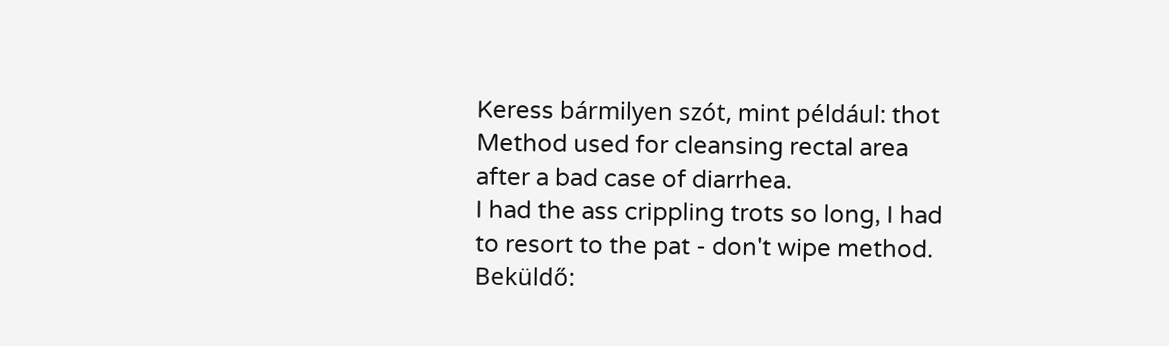Keress bármilyen szót, mint például: thot
Method used for cleansing rectal area after a bad case of diarrhea.
I had the ass crippling trots so long, I had to resort to the pat - don't wipe method.
Beküldő: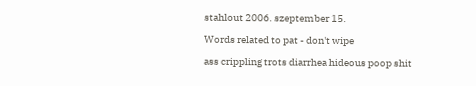stahlout 2006. szeptember 15.

Words related to pat - don't wipe

ass crippling trots diarrhea hideous poop shit